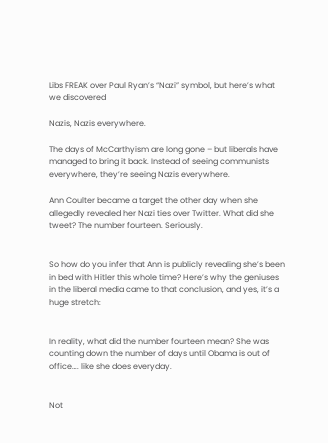Libs FREAK over Paul Ryan’s “Nazi” symbol, but here’s what we discovered

Nazis, Nazis everywhere.

The days of McCarthyism are long gone – but liberals have managed to bring it back. Instead of seeing communists everywhere, they’re seeing Nazis everywhere.

Ann Coulter became a target the other day when she allegedly revealed her Nazi ties over Twitter. What did she tweet? The number fourteen. Seriously.


So how do you infer that Ann is publicly revealing she’s been in bed with Hitler this whole time? Here’s why the geniuses in the liberal media came to that conclusion, and yes, it’s a huge stretch:


In reality, what did the number fourteen mean? She was counting down the number of days until Obama is out of office…. like she does everyday.


Not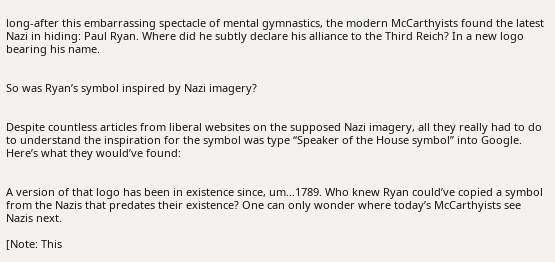long-after this embarrassing spectacle of mental gymnastics, the modern McCarthyists found the latest Nazi in hiding: Paul Ryan. Where did he subtly declare his alliance to the Third Reich? In a new logo bearing his name.


So was Ryan’s symbol inspired by Nazi imagery?


Despite countless articles from liberal websites on the supposed Nazi imagery, all they really had to do to understand the inspiration for the symbol was type “Speaker of the House symbol” into Google. Here’s what they would’ve found:


A version of that logo has been in existence since, um…1789. Who knew Ryan could’ve copied a symbol from the Nazis that predates their existence? One can only wonder where today’s McCarthyists see Nazis next.

[Note: This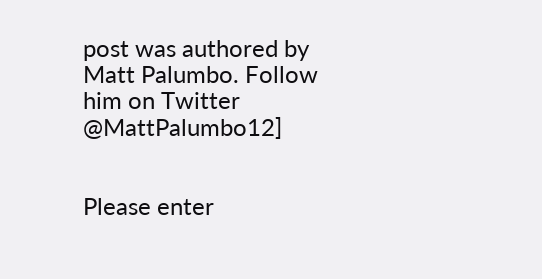post was authored by Matt Palumbo. Follow him on Twitter @MattPalumbo12]


Please enter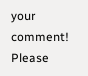your comment!
Please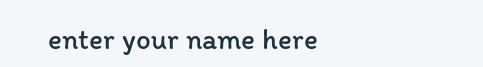enter your name here